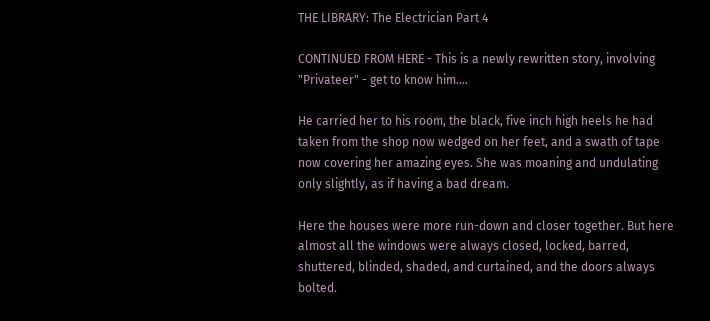THE LIBRARY: The Electrician Part 4

CONTINUED FROM HERE - This is a newly rewritten story, involving "Privateer" - get to know him....

He carried her to his room, the black, five inch high heels he had taken from the shop now wedged on her feet, and a swath of tape now covering her amazing eyes. She was moaning and undulating only slightly, as if having a bad dream.

Here the houses were more run-down and closer together. But here almost all the windows were always closed, locked, barred, shuttered, blinded, shaded, and curtained, and the doors always bolted.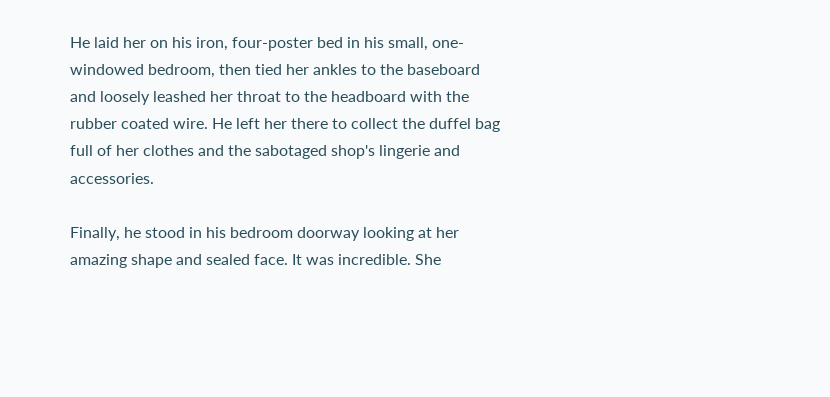He laid her on his iron, four-poster bed in his small, one-windowed bedroom, then tied her ankles to the baseboard and loosely leashed her throat to the headboard with the rubber coated wire. He left her there to collect the duffel bag full of her clothes and the sabotaged shop's lingerie and accessories.

Finally, he stood in his bedroom doorway looking at her amazing shape and sealed face. It was incredible. She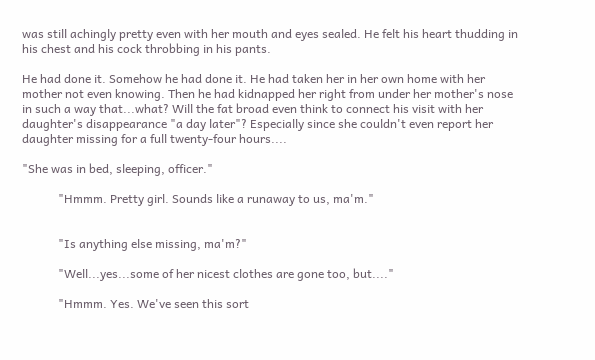was still achingly pretty even with her mouth and eyes sealed. He felt his heart thudding in his chest and his cock throbbing in his pants.

He had done it. Somehow he had done it. He had taken her in her own home with her mother not even knowing. Then he had kidnapped her right from under her mother's nose in such a way that...what? Will the fat broad even think to connect his visit with her daughter's disappearance "a day later"? Especially since she couldn't even report her daughter missing for a full twenty-four hours....

"She was in bed, sleeping, officer."

            "Hmmm. Pretty girl. Sounds like a runaway to us, ma'm."


            "Is anything else missing, ma'm?"

            "Well...yes...some of her nicest clothes are gone too, but...."

            "Hmmm. Yes. We've seen this sort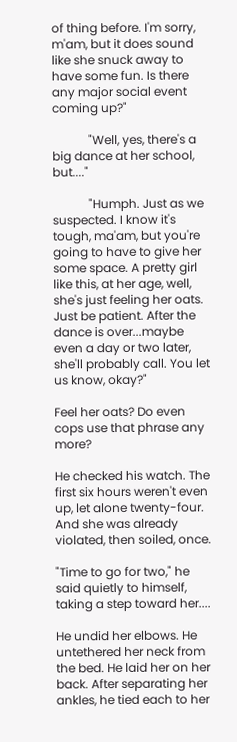of thing before. I'm sorry, m'am, but it does sound like she snuck away to have some fun. Is there any major social event coming up?"

            "Well, yes, there's a big dance at her school, but...."

            "Humph. Just as we suspected. I know it's tough, ma'am, but you're going to have to give her some space. A pretty girl like this, at her age, well, she's just feeling her oats. Just be patient. After the dance is over...maybe even a day or two later, she'll probably call. You let us know, okay?"

Feel her oats? Do even cops use that phrase any more?

He checked his watch. The first six hours weren't even up, let alone twenty-four. And she was already violated, then soiled, once.

"Time to go for two," he said quietly to himself, taking a step toward her....

He undid her elbows. He untethered her neck from the bed. He laid her on her back. After separating her ankles, he tied each to her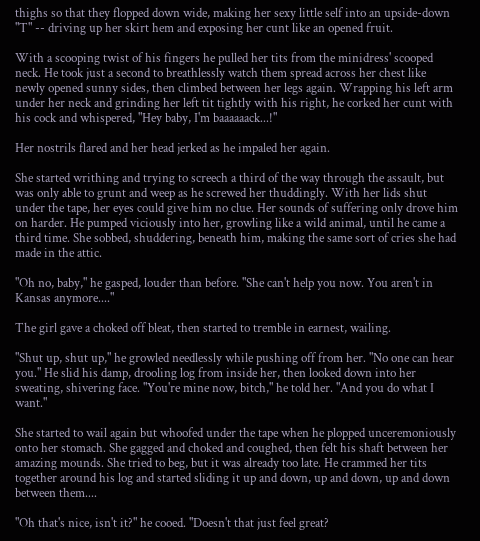thighs so that they flopped down wide, making her sexy little self into an upside-down "T" -- driving up her skirt hem and exposing her cunt like an opened fruit.

With a scooping twist of his fingers he pulled her tits from the minidress' scooped neck. He took just a second to breathlessly watch them spread across her chest like newly opened sunny sides, then climbed between her legs again. Wrapping his left arm under her neck and grinding her left tit tightly with his right, he corked her cunt with his cock and whispered, "Hey baby, I'm baaaaaack...!"

Her nostrils flared and her head jerked as he impaled her again.

She started writhing and trying to screech a third of the way through the assault, but was only able to grunt and weep as he screwed her thuddingly. With her lids shut under the tape, her eyes could give him no clue. Her sounds of suffering only drove him on harder. He pumped viciously into her, growling like a wild animal, until he came a third time. She sobbed, shuddering, beneath him, making the same sort of cries she had made in the attic.

"Oh no, baby," he gasped, louder than before. "She can't help you now. You aren't in Kansas anymore...."

The girl gave a choked off bleat, then started to tremble in earnest, wailing.

"Shut up, shut up," he growled needlessly while pushing off from her. "No one can hear you." He slid his damp, drooling log from inside her, then looked down into her sweating, shivering face. "You're mine now, bitch," he told her. "And you do what I want."

She started to wail again but whoofed under the tape when he plopped unceremoniously onto her stomach. She gagged and choked and coughed, then felt his shaft between her amazing mounds. She tried to beg, but it was already too late. He crammed her tits together around his log and started sliding it up and down, up and down, up and down between them....

"Oh that's nice, isn't it?" he cooed. "Doesn't that just feel great?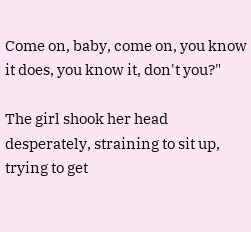Come on, baby, come on, you know it does, you know it, don't you?"

The girl shook her head desperately, straining to sit up, trying to get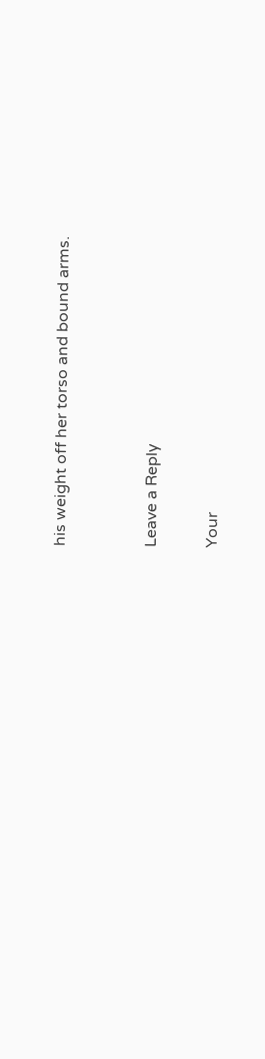his weight off her torso and bound arms.


Leave a Reply

Your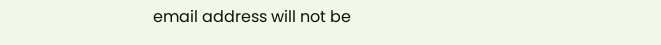email address will not be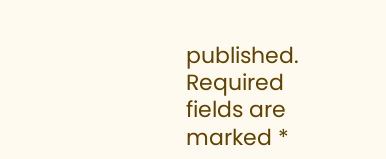published. Required fields are marked *